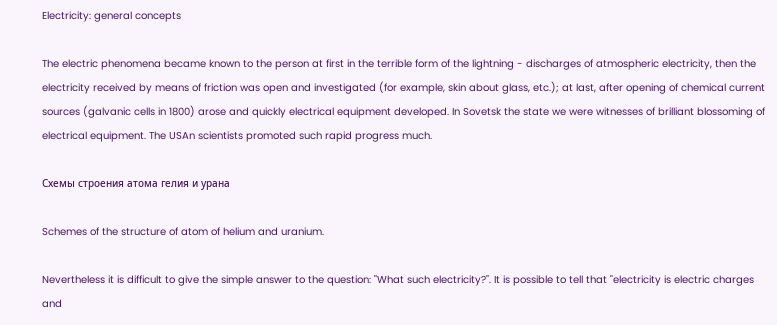Electricity: general concepts

The electric phenomena became known to the person at first in the terrible form of the lightning - discharges of atmospheric electricity, then the electricity received by means of friction was open and investigated (for example, skin about glass, etc.); at last, after opening of chemical current sources (galvanic cells in 1800) arose and quickly electrical equipment developed. In Sovetsk the state we were witnesses of brilliant blossoming of electrical equipment. The USAn scientists promoted such rapid progress much.

Схемы строения атома гелия и урана

Schemes of the structure of atom of helium and uranium.

Nevertheless it is difficult to give the simple answer to the question: "What such electricity?". It is possible to tell that "electricity is electric charges and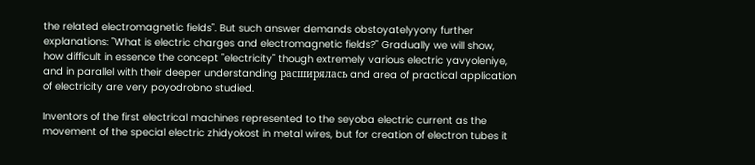the related electromagnetic fields". But such answer demands obstoyatelyyony further explanations: "What is electric charges and electromagnetic fields?" Gradually we will show, how difficult in essence the concept "electricity" though extremely various electric yavyoleniye, and in parallel with their deeper understanding расширялась and area of practical application of electricity are very poyodrobno studied.

Inventors of the first electrical machines represented to the seyoba electric current as the movement of the special electric zhidyokost in metal wires, but for creation of electron tubes it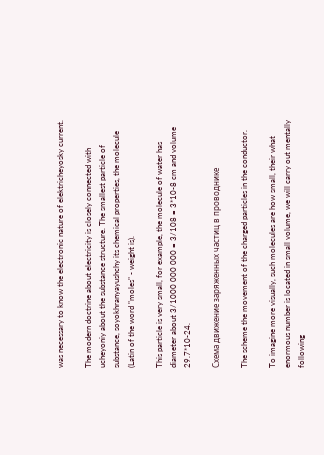was necessary to know the electronic nature of elektricheyosky current.

The modern doctrine about electricity is closely connected with ucheyoniy about the substance structure. The smallest particle of substance, soyokhranyayushchy its chemical properties, the molecule (Latin of the word "moles" - weight is).

This particle is very small, for example, the molecule of water has diameter about 3/1000 000 000 = 3/108 = 3*10-8 cm and volume 29.7*10-24.

Схема движение заряженных частиц в проводнике

The scheme the movement of the charged particles in the conductor.

To imagine more visually, such molecules are how small, their what enormous number is located in small volume, we will carry out mentally following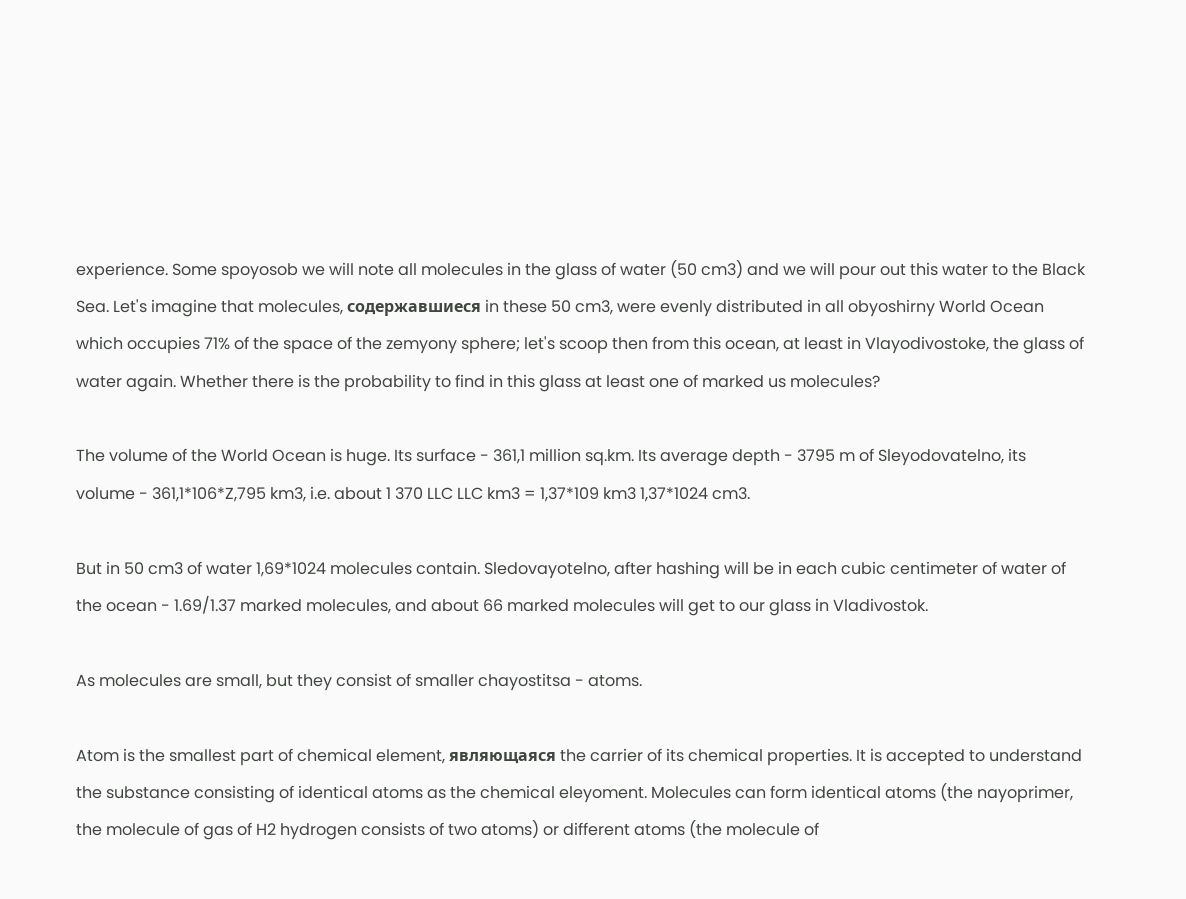experience. Some spoyosob we will note all molecules in the glass of water (50 cm3) and we will pour out this water to the Black Sea. Let's imagine that molecules, содержавшиеся in these 50 cm3, were evenly distributed in all obyoshirny World Ocean which occupies 71% of the space of the zemyony sphere; let's scoop then from this ocean, at least in Vlayodivostoke, the glass of water again. Whether there is the probability to find in this glass at least one of marked us molecules?

The volume of the World Ocean is huge. Its surface - 361,1 million sq.km. Its average depth - 3795 m of Sleyodovatelno, its volume - 361,1*106*Z,795 km3, i.e. about 1 370 LLC LLC km3 = 1,37*109 km3 1,37*1024 cm3.

But in 50 cm3 of water 1,69*1024 molecules contain. Sledovayotelno, after hashing will be in each cubic centimeter of water of the ocean - 1.69/1.37 marked molecules, and about 66 marked molecules will get to our glass in Vladivostok.

As molecules are small, but they consist of smaller chayostitsa - atoms.

Atom is the smallest part of chemical element, являющаяся the carrier of its chemical properties. It is accepted to understand the substance consisting of identical atoms as the chemical eleyoment. Molecules can form identical atoms (the nayoprimer, the molecule of gas of H2 hydrogen consists of two atoms) or different atoms (the molecule of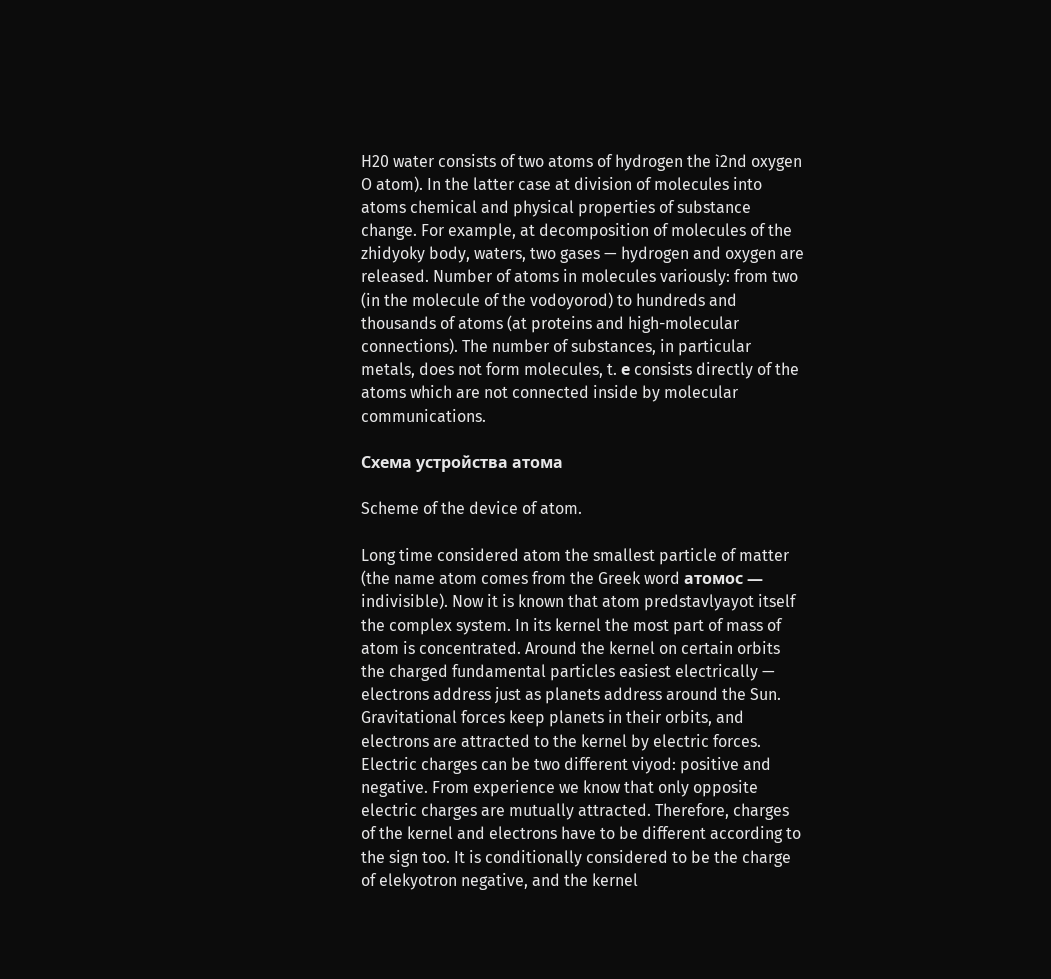H20 water consists of two atoms of hydrogen the ì2nd oxygen O atom). In the latter case at division of molecules into atoms chemical and physical properties of substance change. For example, at decomposition of molecules of the zhidyoky body, waters, two gases — hydrogen and oxygen are released. Number of atoms in molecules variously: from two (in the molecule of the vodoyorod) to hundreds and thousands of atoms (at proteins and high-molecular connections). The number of substances, in particular metals, does not form molecules, t. е consists directly of the atoms which are not connected inside by molecular communications.

Схема устройства атома

Scheme of the device of atom.

Long time considered atom the smallest particle of matter (the name atom comes from the Greek word атомос — indivisible). Now it is known that atom predstavlyayot itself the complex system. In its kernel the most part of mass of atom is concentrated. Around the kernel on certain orbits the charged fundamental particles easiest electrically — electrons address just as planets address around the Sun. Gravitational forces keep planets in their orbits, and electrons are attracted to the kernel by electric forces. Electric charges can be two different viyod: positive and negative. From experience we know that only opposite electric charges are mutually attracted. Therefore, charges of the kernel and electrons have to be different according to the sign too. It is conditionally considered to be the charge of elekyotron negative, and the kernel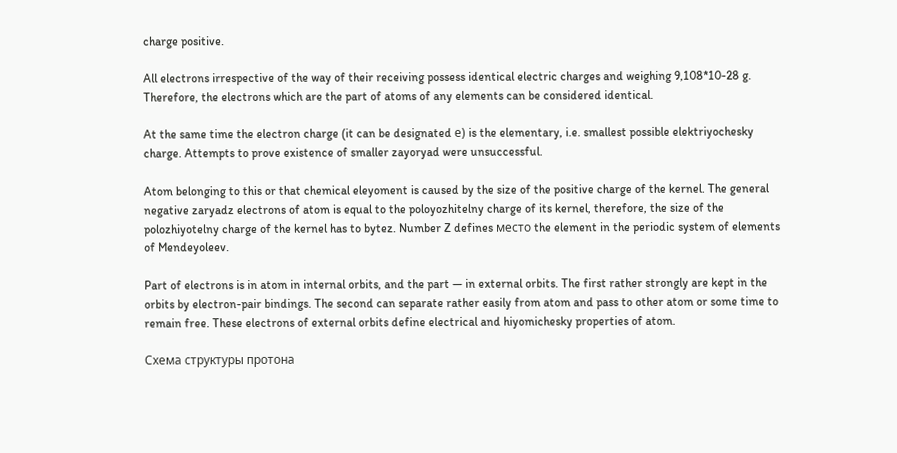charge positive.

All electrons irrespective of the way of their receiving possess identical electric charges and weighing 9,108*10-28 g. Therefore, the electrons which are the part of atoms of any elements can be considered identical.

At the same time the electron charge (it can be designated е) is the elementary, i.e. smallest possible elektriyochesky charge. Attempts to prove existence of smaller zayoryad were unsuccessful.

Atom belonging to this or that chemical eleyoment is caused by the size of the positive charge of the kernel. The general negative zaryadz electrons of atom is equal to the poloyozhitelny charge of its kernel, therefore, the size of the polozhiyotelny charge of the kernel has to bytez. Number Z defines место the element in the periodic system of elements of Mendeyoleev.

Part of electrons is in atom in internal orbits, and the part — in external orbits. The first rather strongly are kept in the orbits by electron-pair bindings. The second can separate rather easily from atom and pass to other atom or some time to remain free. These electrons of external orbits define electrical and hiyomichesky properties of atom.

Схема структуры протона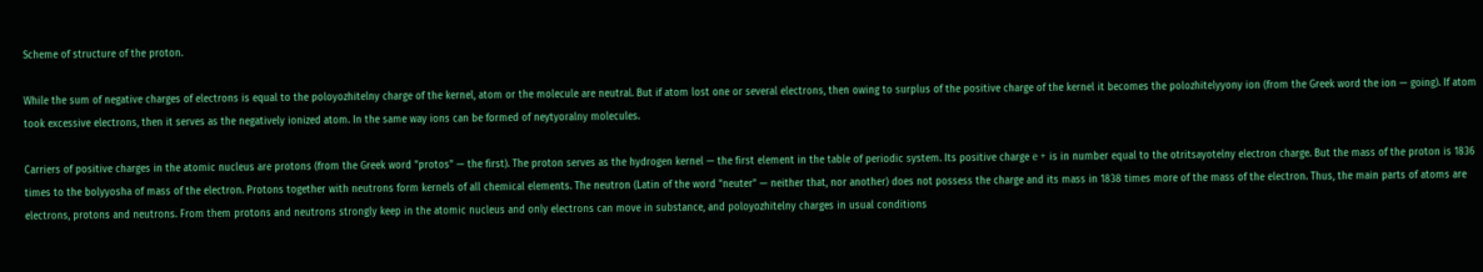Scheme of structure of the proton.

While the sum of negative charges of electrons is equal to the poloyozhitelny charge of the kernel, atom or the molecule are neutral. But if atom lost one or several electrons, then owing to surplus of the positive charge of the kernel it becomes the polozhitelyyony ion (from the Greek word the ion — going). If atom took excessive electrons, then it serves as the negatively ionized atom. In the same way ions can be formed of neytyoralny molecules.

Carriers of positive charges in the atomic nucleus are protons (from the Greek word "protos" — the first). The proton serves as the hydrogen kernel — the first element in the table of periodic system. Its positive charge е + is in number equal to the otritsayotelny electron charge. But the mass of the proton is 1836 times to the bolyyosha of mass of the electron. Protons together with neutrons form kernels of all chemical elements. The neutron (Latin of the word "neuter" — neither that, nor another) does not possess the charge and its mass in 1838 times more of the mass of the electron. Thus, the main parts of atoms are electrons, protons and neutrons. From them protons and neutrons strongly keep in the atomic nucleus and only electrons can move in substance, and poloyozhitelny charges in usual conditions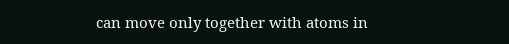can move only together with atoms in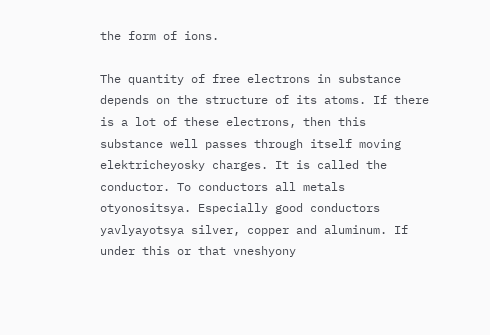the form of ions.

The quantity of free electrons in substance depends on the structure of its atoms. If there is a lot of these electrons, then this substance well passes through itself moving elektricheyosky charges. It is called the conductor. To conductors all metals otyonositsya. Especially good conductors yavlyayotsya silver, copper and aluminum. If under this or that vneshyony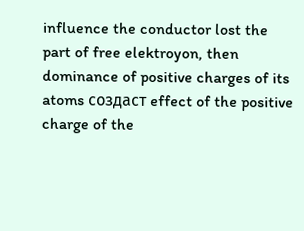influence the conductor lost the part of free elektroyon, then dominance of positive charges of its atoms создаст effect of the positive charge of the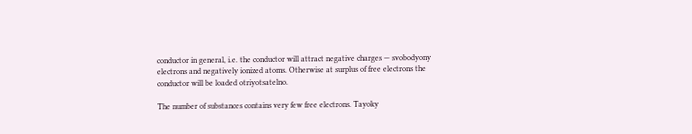conductor in general, i.e. the conductor will attract negative charges — svobodyony electrons and negatively ionized atoms. Otherwise at surplus of free electrons the conductor will be loaded otriyotsatelno.

The number of substances contains very few free electrons. Tayoky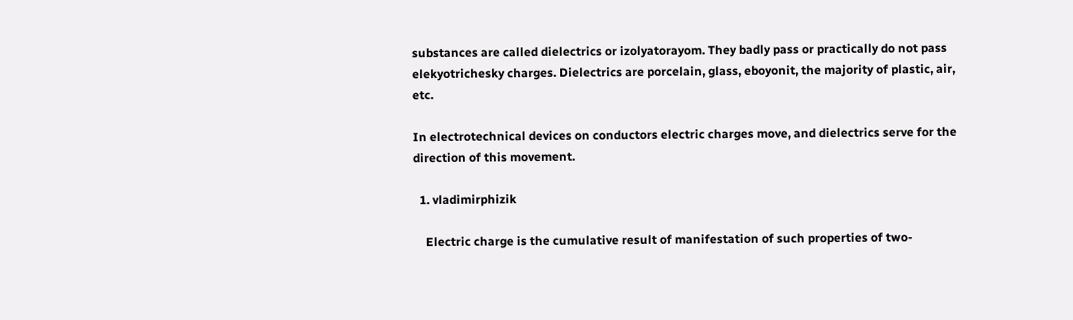substances are called dielectrics or izolyatorayom. They badly pass or practically do not pass elekyotrichesky charges. Dielectrics are porcelain, glass, eboyonit, the majority of plastic, air, etc.

In electrotechnical devices on conductors electric charges move, and dielectrics serve for the direction of this movement.

  1. vladimirphizik

    Electric charge is the cumulative result of manifestation of such properties of two-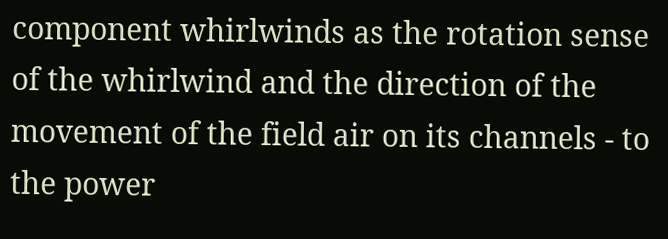component whirlwinds as the rotation sense of the whirlwind and the direction of the movement of the field air on its channels - to the power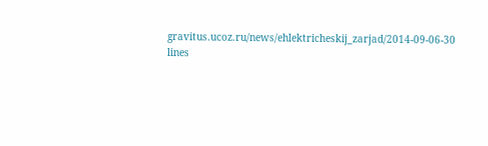gravitus.ucoz.ru/news/ehlektricheskij_zarjad/2014-09-06-30 lines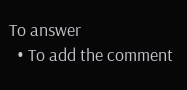To answer
  • To add the comment